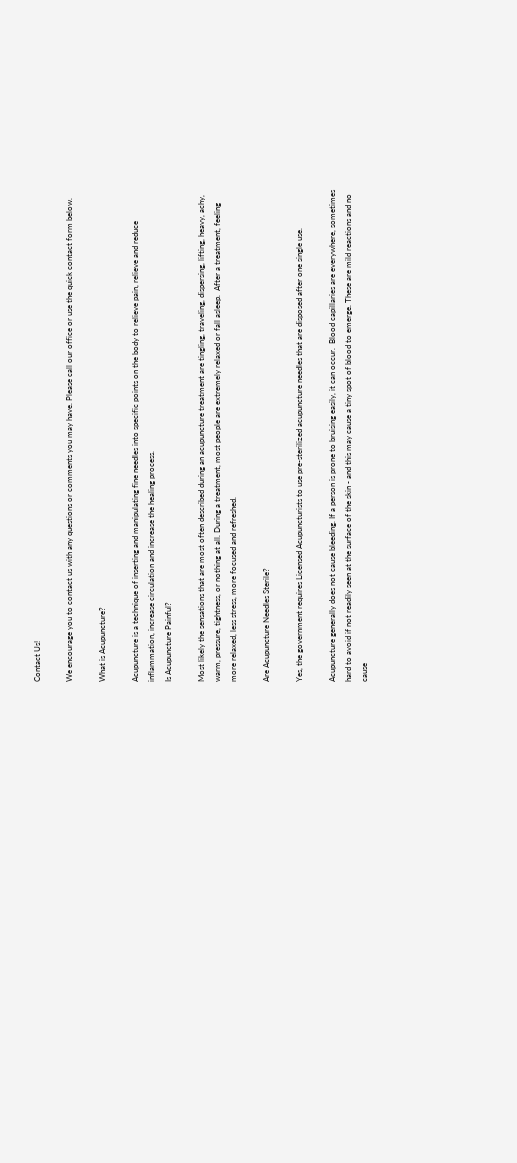Contact Us!

We encourage you to contact us with any questions or comments you may have. Please call our office or use the quick contact form below.

What is Acupuncture?

Acupuncture is a technique of inserting and manipulating fine needles into specific points on the body to relieve pain, relieve and reduce inflammation, increase circulation and increase the healing process.
Is Acupuncture Painful?

Most likely the sensations that are most often described during an acupuncture treatment are tingling, traveling, dispersing, lifting, heavy, achy, warm, pressure, tightness, or nothing at all. During a treatment, most people are extremely relaxed or fall asleep.  After a treatment, feeling more relaxed, less stress, more focused and refreshed.

Are Acupuncture Needles Sterile?

Yes, the government requires Licensed Acupuncturists to use pre-sterilized acupuncture needles that are disposed after one single use.

Acupuncture generally does not cause bleeding. If a person is prone to bruising easily, it can occur.  Blood capillaries are everywhere, sometimes hard to avoid if not readily seen at the surface of the skin - and this may cause a tiny spot of blood to emerge. These are mild reactions and no cause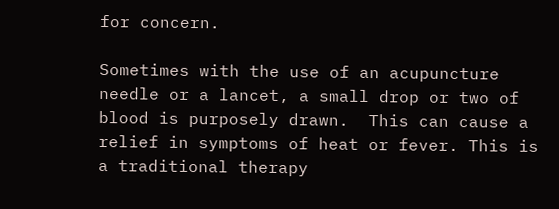for concern.

Sometimes with the use of an acupuncture needle or a lancet, a small drop or two of blood is purposely drawn.  This can cause a relief in symptoms of heat or fever. This is a traditional therapy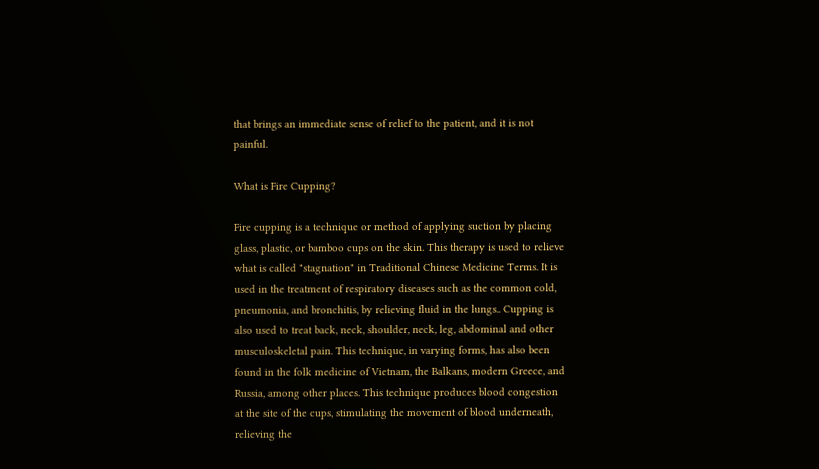that brings an immediate sense of relief to the patient, and it is not painful.

What is Fire Cupping?

Fire cupping is a technique or method of applying suction by placing glass, plastic, or bamboo cups on the skin. This therapy is used to relieve what is called "stagnation" in Traditional Chinese Medicine Terms. It is used in the treatment of respiratory diseases such as the common cold, pneumonia, and bronchitis, by relieving fluid in the lungs.. Cupping is also used to treat back, neck, shoulder, neck, leg, abdominal and other musculoskeletal pain. This technique, in varying forms, has also been found in the folk medicine of Vietnam, the Balkans, modern Greece, and Russia, among other places. This technique produces blood congestion at the site of the cups, stimulating the movement of blood underneath, relieving the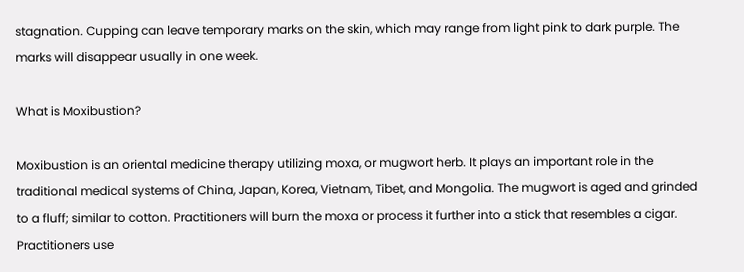stagnation. Cupping can leave temporary marks on the skin, which may range from light pink to dark purple. The marks will disappear usually in one week.

What is Moxibustion?

Moxibustion is an oriental medicine therapy utilizing moxa, or mugwort herb. It plays an important role in the traditional medical systems of China, Japan, Korea, Vietnam, Tibet, and Mongolia. The mugwort is aged and grinded to a fluff; similar to cotton. Practitioners will burn the moxa or process it further into a stick that resembles a cigar. Practitioners use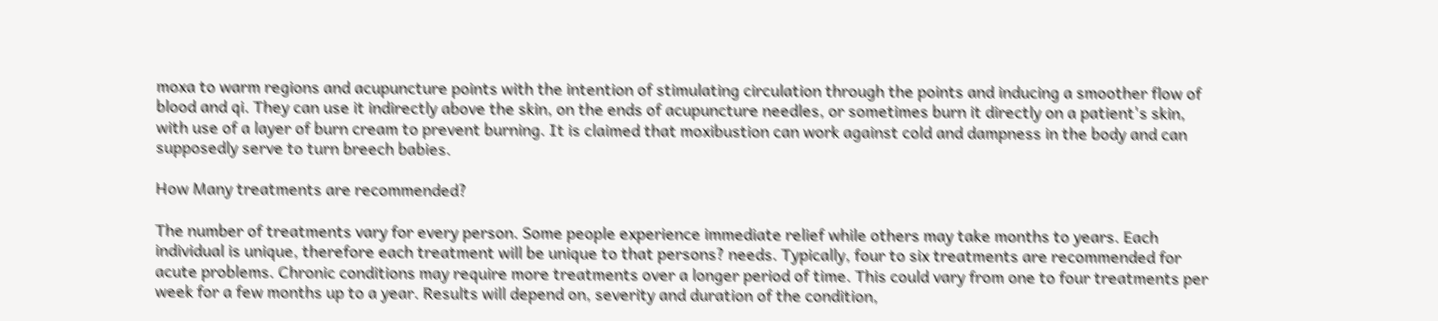moxa to warm regions and acupuncture points with the intention of stimulating circulation through the points and inducing a smoother flow of blood and qi. They can use it indirectly above the skin, on the ends of acupuncture needles, or sometimes burn it directly on a patient's skin, with use of a layer of burn cream to prevent burning. It is claimed that moxibustion can work against cold and dampness in the body and can supposedly serve to turn breech babies.

How Many treatments are recommended?

The number of treatments vary for every person. Some people experience immediate relief while others may take months to years. Each individual is unique, therefore each treatment will be unique to that persons? needs. Typically, four to six treatments are recommended for acute problems. Chronic conditions may require more treatments over a longer period of time. This could vary from one to four treatments per week for a few months up to a year. Results will depend on, severity and duration of the condition,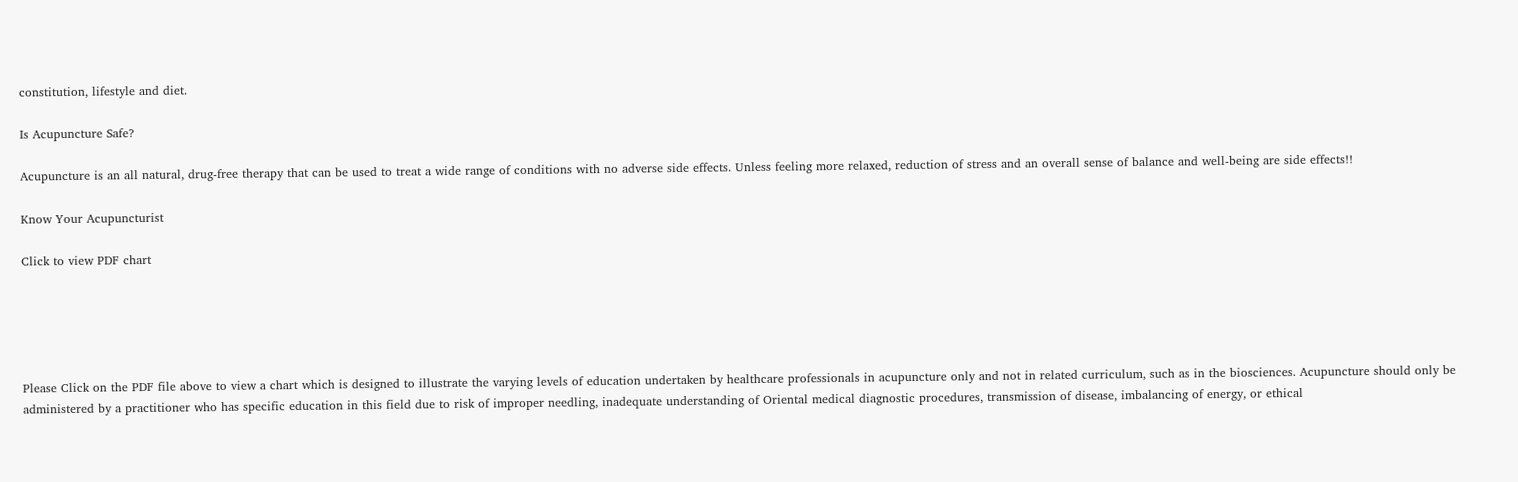constitution, lifestyle and diet.

Is Acupuncture Safe?

Acupuncture is an all natural, drug-free therapy that can be used to treat a wide range of conditions with no adverse side effects. Unless feeling more relaxed, reduction of stress and an overall sense of balance and well-being are side effects!!

Know Your Acupuncturist

Click to view PDF chart





Please Click on the PDF file above to view a chart which is designed to illustrate the varying levels of education undertaken by healthcare professionals in acupuncture only and not in related curriculum, such as in the biosciences. Acupuncture should only be administered by a practitioner who has specific education in this field due to risk of improper needling, inadequate understanding of Oriental medical diagnostic procedures, transmission of disease, imbalancing of energy, or ethical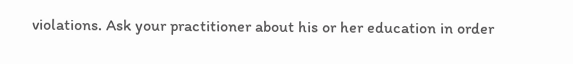violations. Ask your practitioner about his or her education in order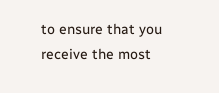to ensure that you receive the most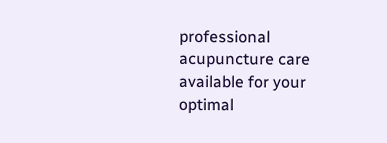professional acupuncture care available for your optimal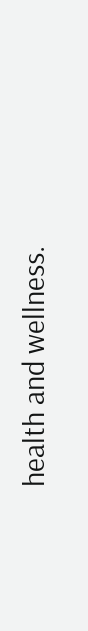health and wellness.